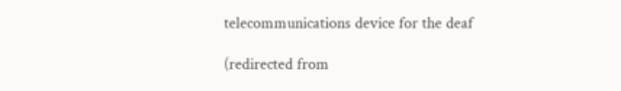telecommunications device for the deaf

(redirected from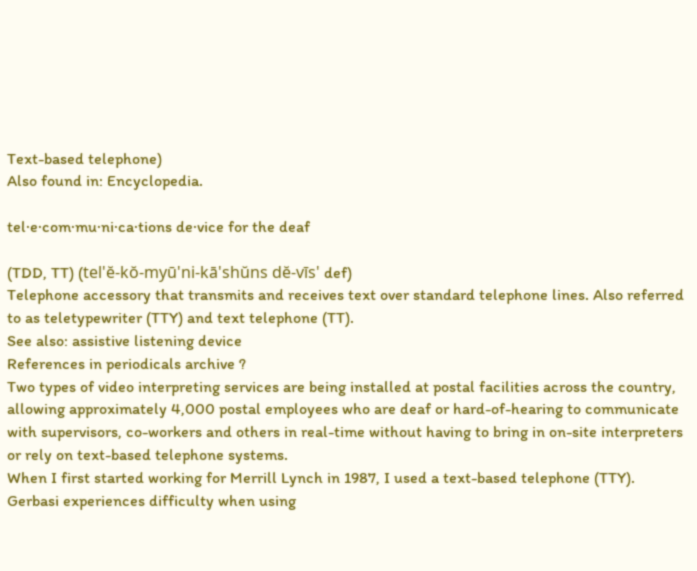Text-based telephone)
Also found in: Encyclopedia.

tel·e·com·mu·ni·ca·tions de·vice for the deaf

(TDD, TT) (tel'ĕ-kŏ-myū'ni-kā'shŭns dĕ-vīs' def)
Telephone accessory that transmits and receives text over standard telephone lines. Also referred to as teletypewriter (TTY) and text telephone (TT).
See also: assistive listening device
References in periodicals archive ?
Two types of video interpreting services are being installed at postal facilities across the country, allowing approximately 4,000 postal employees who are deaf or hard-of-hearing to communicate with supervisors, co-workers and others in real-time without having to bring in on-site interpreters or rely on text-based telephone systems.
When I first started working for Merrill Lynch in 1987, I used a text-based telephone (TTY).
Gerbasi experiences difficulty when using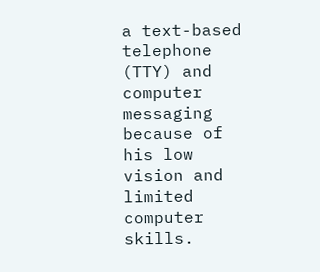a text-based telephone (TTY) and computer messaging because of his low vision and limited computer skills.